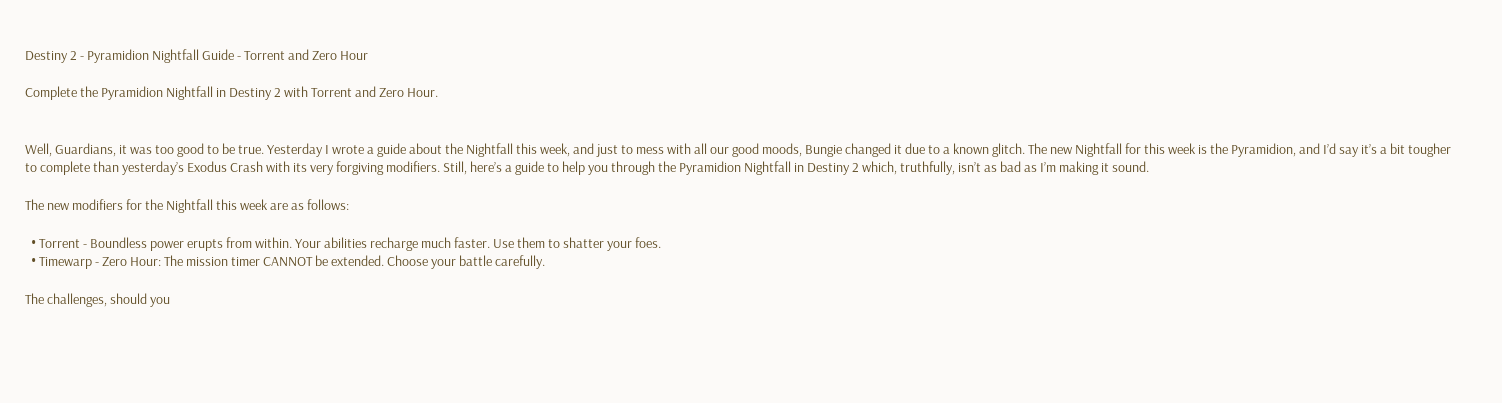Destiny 2 - Pyramidion Nightfall Guide - Torrent and Zero Hour

Complete the Pyramidion Nightfall in Destiny 2 with Torrent and Zero Hour.


Well, Guardians, it was too good to be true. Yesterday I wrote a guide about the Nightfall this week, and just to mess with all our good moods, Bungie changed it due to a known glitch. The new Nightfall for this week is the Pyramidion, and I’d say it’s a bit tougher to complete than yesterday’s Exodus Crash with its very forgiving modifiers. Still, here’s a guide to help you through the Pyramidion Nightfall in Destiny 2 which, truthfully, isn’t as bad as I’m making it sound.

The new modifiers for the Nightfall this week are as follows:

  • Torrent - Boundless power erupts from within. Your abilities recharge much faster. Use them to shatter your foes.
  • Timewarp - Zero Hour: The mission timer CANNOT be extended. Choose your battle carefully.

The challenges, should you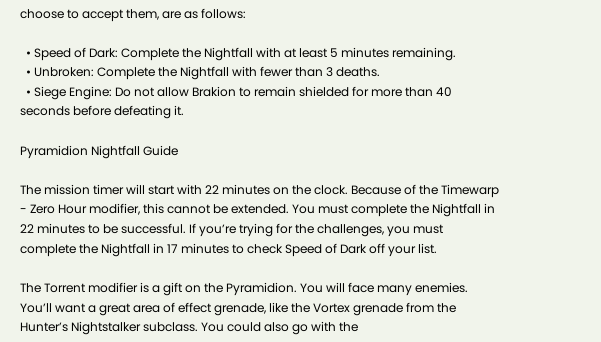choose to accept them, are as follows:

  • Speed of Dark: Complete the Nightfall with at least 5 minutes remaining.
  • Unbroken: Complete the Nightfall with fewer than 3 deaths.
  • Siege Engine: Do not allow Brakion to remain shielded for more than 40 seconds before defeating it.

Pyramidion Nightfall Guide

The mission timer will start with 22 minutes on the clock. Because of the Timewarp - Zero Hour modifier, this cannot be extended. You must complete the Nightfall in 22 minutes to be successful. If you’re trying for the challenges, you must complete the Nightfall in 17 minutes to check Speed of Dark off your list.

The Torrent modifier is a gift on the Pyramidion. You will face many enemies. You’ll want a great area of effect grenade, like the Vortex grenade from the Hunter’s Nightstalker subclass. You could also go with the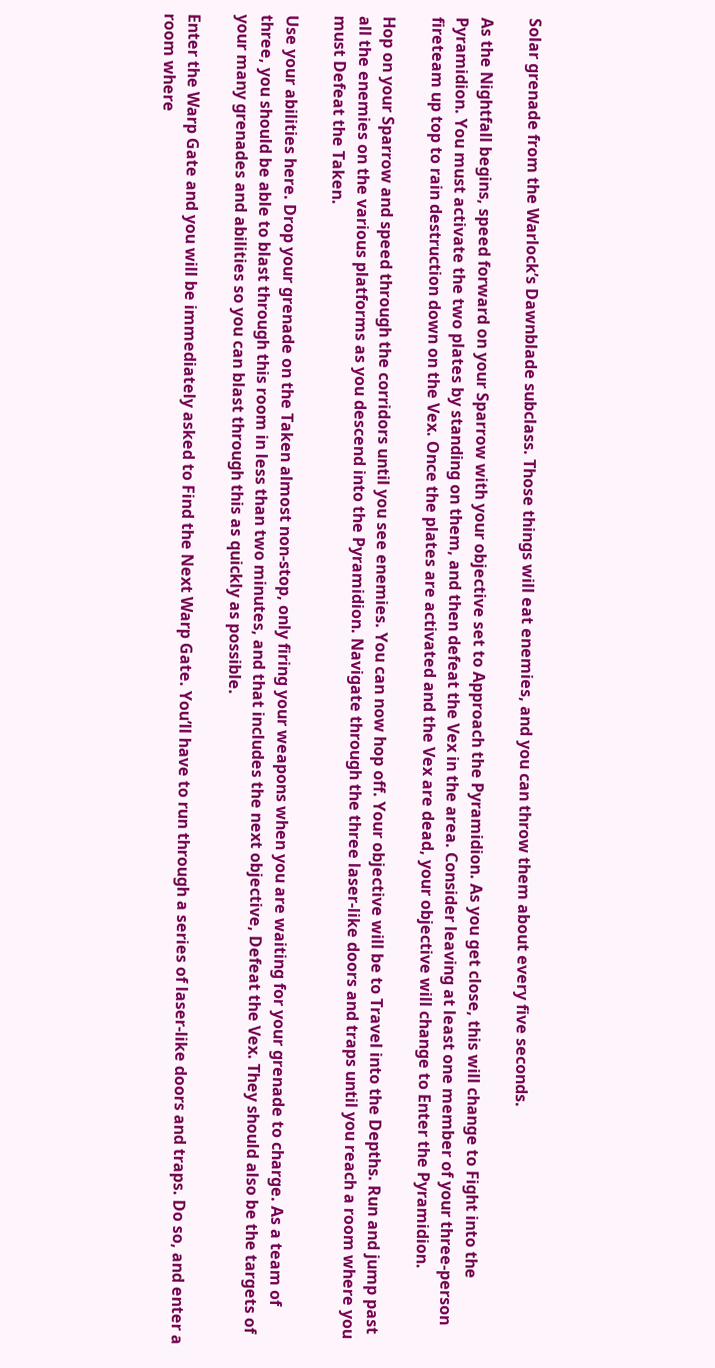Solar grenade from the Warlock’s Dawnblade subclass. Those things will eat enemies, and you can throw them about every five seconds.

As the Nightfall begins, speed forward on your Sparrow with your objective set to Approach the Pyramidion. As you get close, this will change to Fight into the Pyramidion. You must activate the two plates by standing on them, and then defeat the Vex in the area. Consider leaving at least one member of your three-person fireteam up top to rain destruction down on the Vex. Once the plates are activated and the Vex are dead, your objective will change to Enter the Pyramidion.

Hop on your Sparrow and speed through the corridors until you see enemies. You can now hop off. Your objective will be to Travel into the Depths. Run and jump past all the enemies on the various platforms as you descend into the Pyramidion. Navigate through the three laser-like doors and traps until you reach a room where you must Defeat the Taken.

Use your abilities here. Drop your grenade on the Taken almost non-stop, only firing your weapons when you are waiting for your grenade to charge. As a team of three, you should be able to blast through this room in less than two minutes, and that includes the next objective, Defeat the Vex. They should also be the targets of your many grenades and abilities so you can blast through this as quickly as possible.

Enter the Warp Gate and you will be immediately asked to Find the Next Warp Gate. You’ll have to run through a series of laser-like doors and traps. Do so, and enter a room where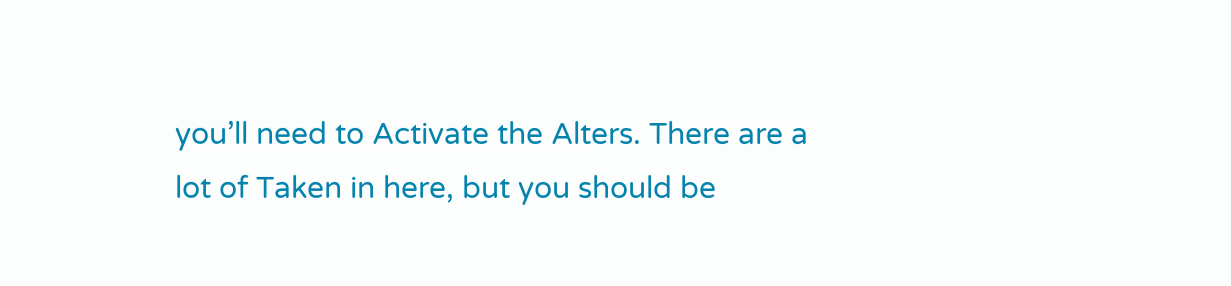you’ll need to Activate the Alters. There are a lot of Taken in here, but you should be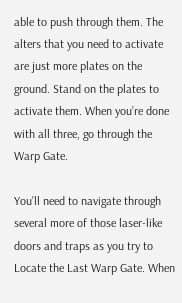able to push through them. The alters that you need to activate are just more plates on the ground. Stand on the plates to activate them. When you’re done with all three, go through the Warp Gate.

You’ll need to navigate through several more of those laser-like doors and traps as you try to Locate the Last Warp Gate. When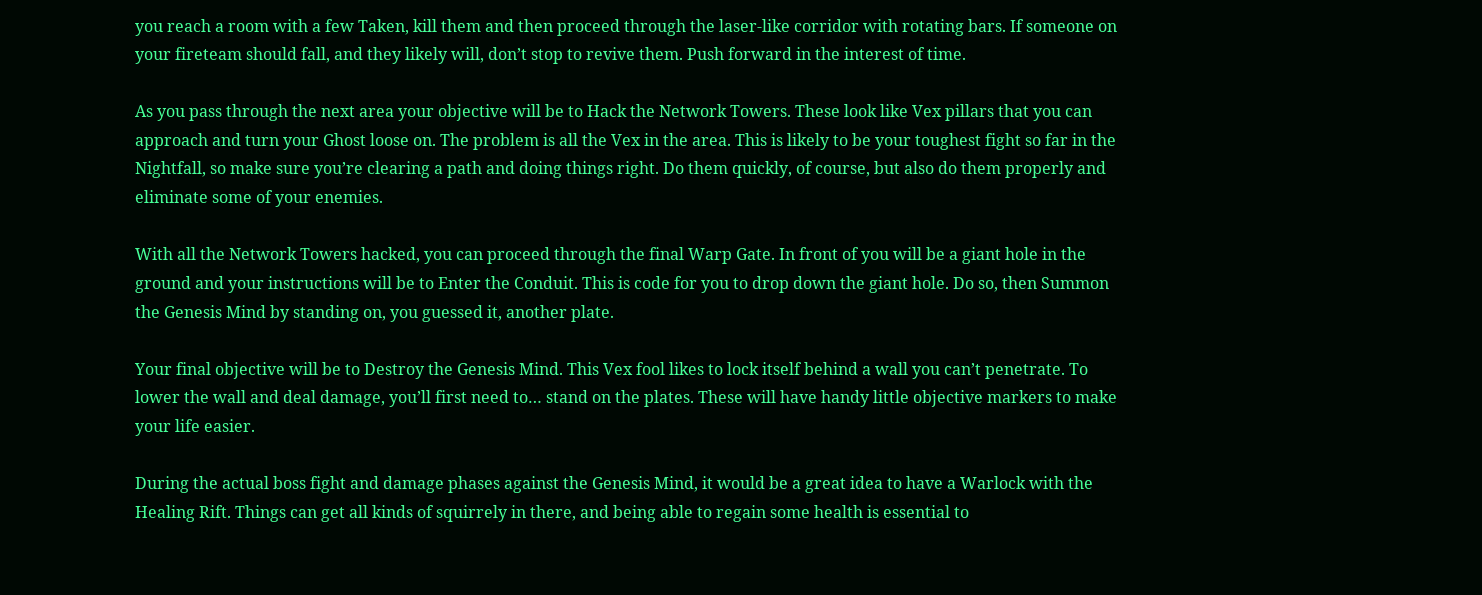you reach a room with a few Taken, kill them and then proceed through the laser-like corridor with rotating bars. If someone on your fireteam should fall, and they likely will, don’t stop to revive them. Push forward in the interest of time.

As you pass through the next area your objective will be to Hack the Network Towers. These look like Vex pillars that you can approach and turn your Ghost loose on. The problem is all the Vex in the area. This is likely to be your toughest fight so far in the Nightfall, so make sure you’re clearing a path and doing things right. Do them quickly, of course, but also do them properly and eliminate some of your enemies.

With all the Network Towers hacked, you can proceed through the final Warp Gate. In front of you will be a giant hole in the ground and your instructions will be to Enter the Conduit. This is code for you to drop down the giant hole. Do so, then Summon the Genesis Mind by standing on, you guessed it, another plate.

Your final objective will be to Destroy the Genesis Mind. This Vex fool likes to lock itself behind a wall you can’t penetrate. To lower the wall and deal damage, you’ll first need to… stand on the plates. These will have handy little objective markers to make your life easier.

During the actual boss fight and damage phases against the Genesis Mind, it would be a great idea to have a Warlock with the Healing Rift. Things can get all kinds of squirrely in there, and being able to regain some health is essential to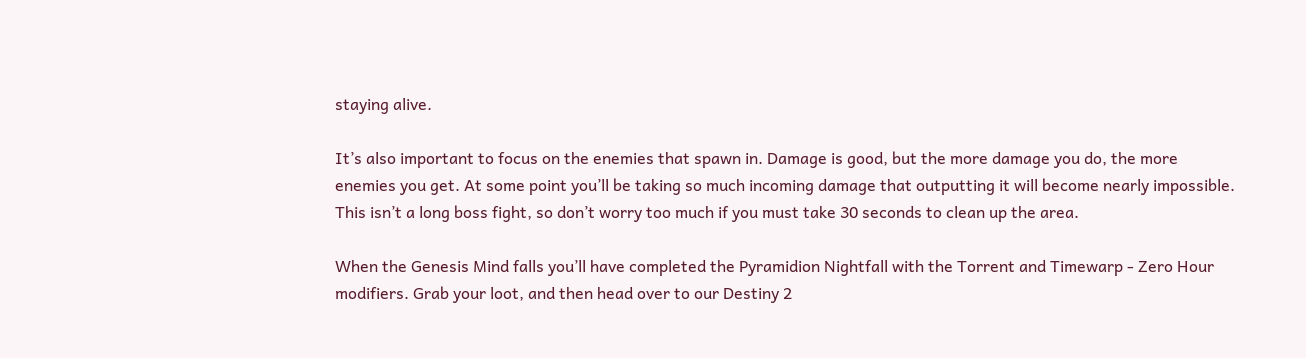staying alive.

It’s also important to focus on the enemies that spawn in. Damage is good, but the more damage you do, the more enemies you get. At some point you’ll be taking so much incoming damage that outputting it will become nearly impossible. This isn’t a long boss fight, so don’t worry too much if you must take 30 seconds to clean up the area.

When the Genesis Mind falls you’ll have completed the Pyramidion Nightfall with the Torrent and Timewarp - Zero Hour modifiers. Grab your loot, and then head over to our Destiny 2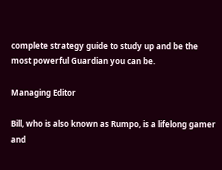complete strategy guide to study up and be the most powerful Guardian you can be.

Managing Editor

Bill, who is also known as Rumpo, is a lifelong gamer and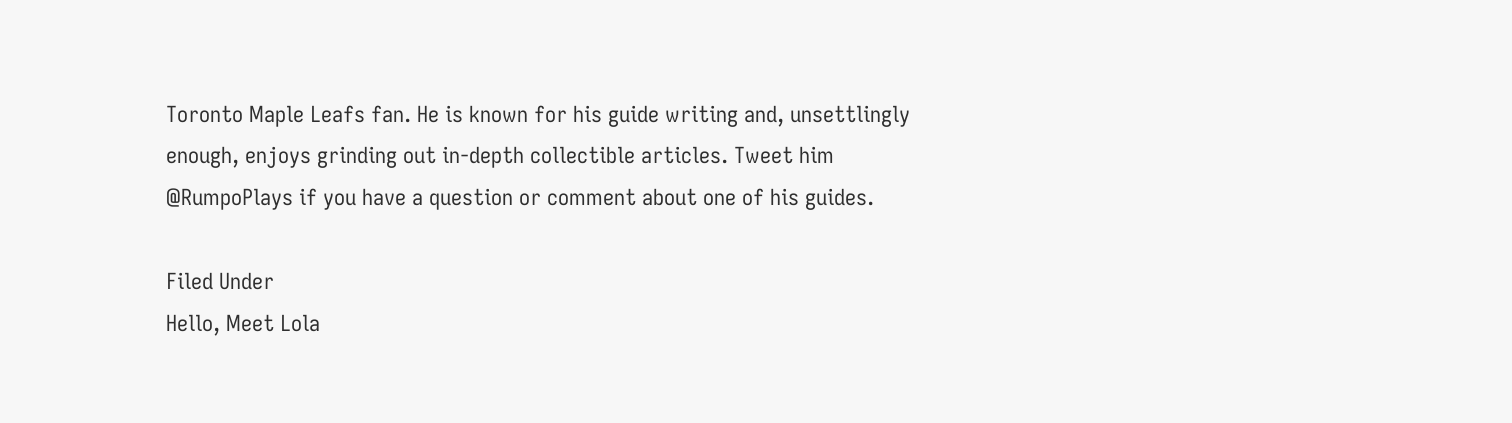Toronto Maple Leafs fan. He is known for his guide writing and, unsettlingly enough, enjoys grinding out in-depth collectible articles. Tweet him @RumpoPlays if you have a question or comment about one of his guides.

Filed Under
Hello, Meet Lola